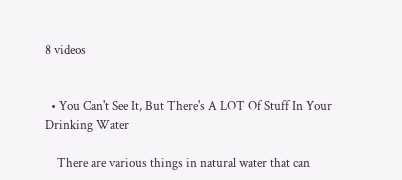8 videos


  • You Can't See It, But There's A LOT Of Stuff In Your Drinking Water

    There are various things in natural water that can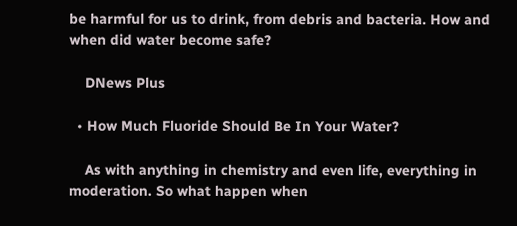be harmful for us to drink, from debris and bacteria. How and when did water become safe?

    DNews Plus

  • How Much Fluoride Should Be In Your Water?

    As with anything in chemistry and even life, everything in moderation. So what happen when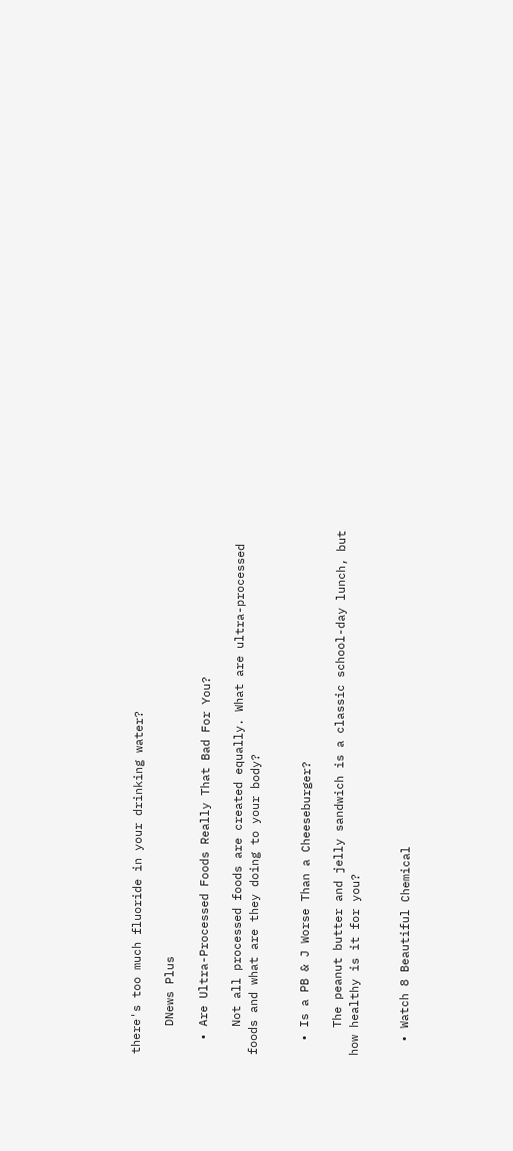there's too much fluoride in your drinking water?

    DNews Plus

  • Are Ultra-Processed Foods Really That Bad For You?

    Not all processed foods are created equally. What are ultra-processed foods and what are they doing to your body?


  • Is a PB & J Worse Than a Cheeseburger?

    The peanut butter and jelly sandwich is a classic school-day lunch, but how healthy is it for you?


  • Watch 8 Beautiful Chemical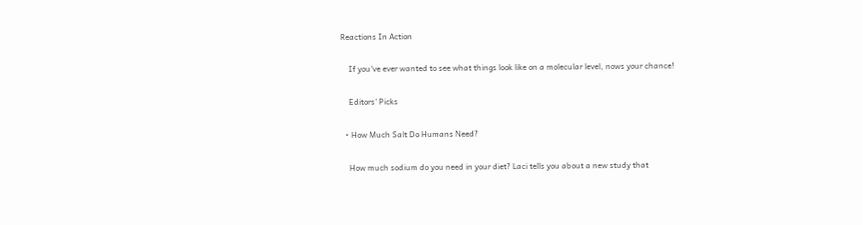Reactions In Action

    If you've ever wanted to see what things look like on a molecular level, nows your chance!

    Editors' Picks

  • How Much Salt Do Humans Need?

    How much sodium do you need in your diet? Laci tells you about a new study that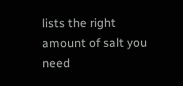lists the right amount of salt you need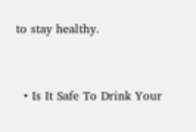to stay healthy.


  • Is It Safe To Drink Your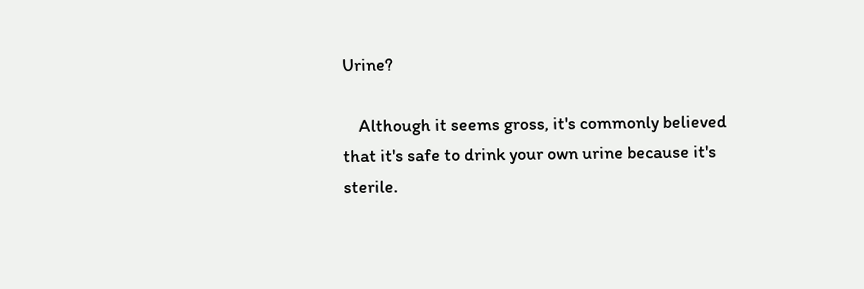Urine?

    Although it seems gross, it's commonly believed that it's safe to drink your own urine because it's sterile.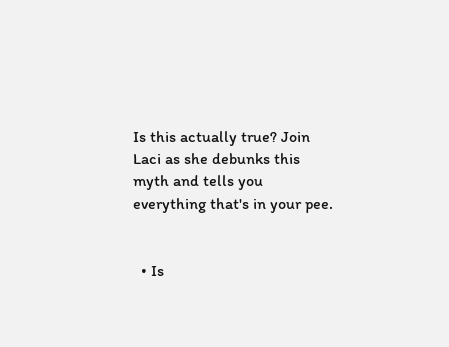Is this actually true? Join Laci as she debunks this myth and tells you everything that's in your pee.


  • Is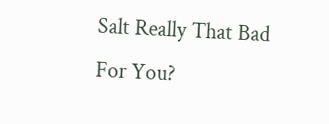Salt Really That Bad For You?